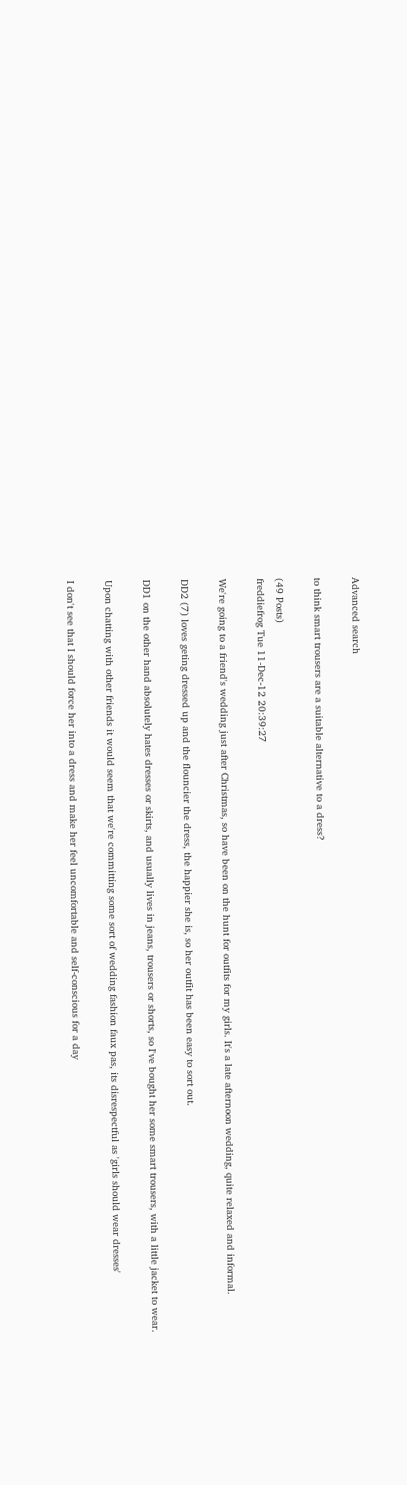Advanced search

to think smart trousers are a suitable alternative to a dress?

(49 Posts)
freddiefrog Tue 11-Dec-12 20:39:27

We're going to a friend's wedding just after Christmas, so have been on the hunt for outfits for my girls. It's a late afternoon wedding, quite relaxed and informal.

DD2 (7) loves geting dressed up and the flouncier the dress, the happier she is, so her outfit has been easy to sort out.

DD1 on the other hand absolutely hates dresses or skirts, and usually lives in jeans, trousers or shorts, so I've bought her some smart trousers, with a little jacket to wear.

Upon chatting with other friends it would seem that we're committing some sort of wedding fashion faux pas, its disrespectful as 'girls should wear dresses'

I don't see that I should force her into a dress and make her feel uncomfortable and self-conscious for a day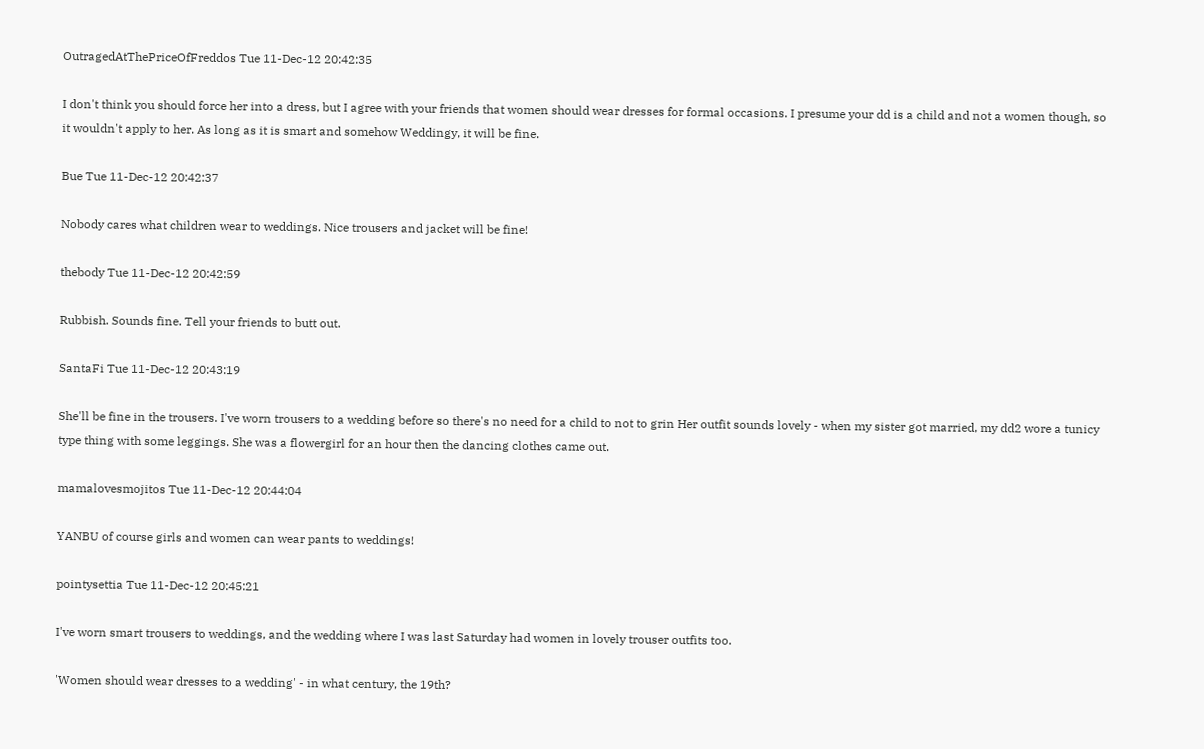OutragedAtThePriceOfFreddos Tue 11-Dec-12 20:42:35

I don't think you should force her into a dress, but I agree with your friends that women should wear dresses for formal occasions. I presume your dd is a child and not a women though, so it wouldn't apply to her. As long as it is smart and somehow Weddingy, it will be fine.

Bue Tue 11-Dec-12 20:42:37

Nobody cares what children wear to weddings. Nice trousers and jacket will be fine!

thebody Tue 11-Dec-12 20:42:59

Rubbish. Sounds fine. Tell your friends to butt out.

SantaFi Tue 11-Dec-12 20:43:19

She'll be fine in the trousers. I've worn trousers to a wedding before so there's no need for a child to not to grin Her outfit sounds lovely - when my sister got married, my dd2 wore a tunicy type thing with some leggings. She was a flowergirl for an hour then the dancing clothes came out.

mamalovesmojitos Tue 11-Dec-12 20:44:04

YANBU of course girls and women can wear pants to weddings!

pointysettia Tue 11-Dec-12 20:45:21

I've worn smart trousers to weddings, and the wedding where I was last Saturday had women in lovely trouser outfits too.

'Women should wear dresses to a wedding' - in what century, the 19th?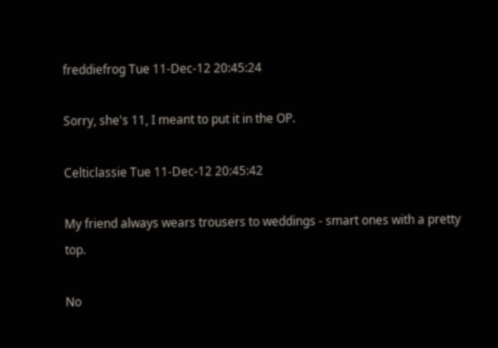freddiefrog Tue 11-Dec-12 20:45:24

Sorry, she's 11, I meant to put it in the OP.

Celticlassie Tue 11-Dec-12 20:45:42

My friend always wears trousers to weddings - smart ones with a pretty top.

No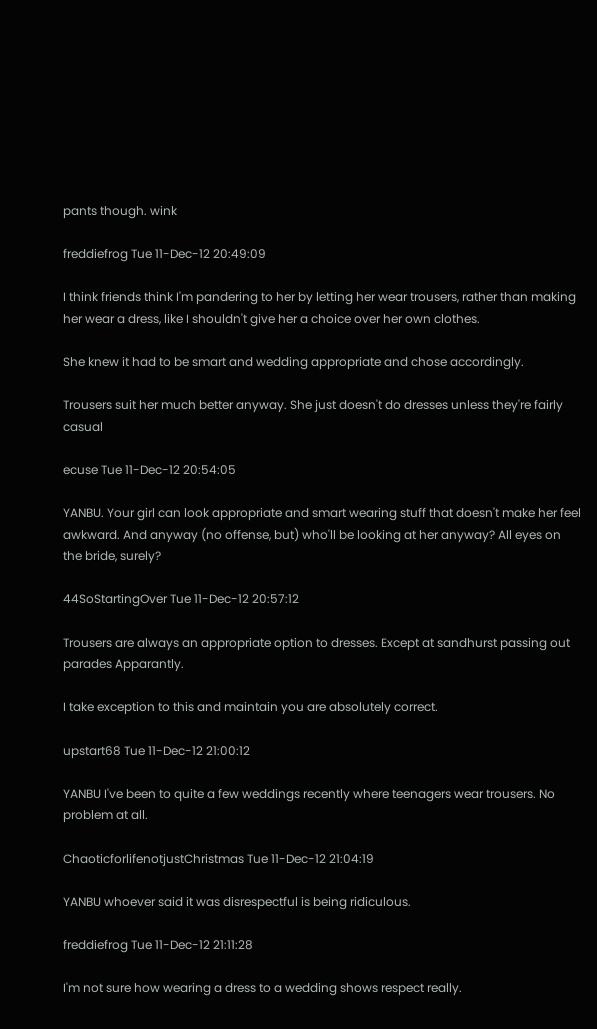pants though. wink

freddiefrog Tue 11-Dec-12 20:49:09

I think friends think I'm pandering to her by letting her wear trousers, rather than making her wear a dress, like I shouldn't give her a choice over her own clothes.

She knew it had to be smart and wedding appropriate and chose accordingly.

Trousers suit her much better anyway. She just doesn't do dresses unless they're fairly casual

ecuse Tue 11-Dec-12 20:54:05

YANBU. Your girl can look appropriate and smart wearing stuff that doesn't make her feel awkward. And anyway (no offense, but) who'll be looking at her anyway? All eyes on the bride, surely?

44SoStartingOver Tue 11-Dec-12 20:57:12

Trousers are always an appropriate option to dresses. Except at sandhurst passing out parades Apparantly.

I take exception to this and maintain you are absolutely correct.

upstart68 Tue 11-Dec-12 21:00:12

YANBU I've been to quite a few weddings recently where teenagers wear trousers. No problem at all.

ChaoticforlifenotjustChristmas Tue 11-Dec-12 21:04:19

YANBU whoever said it was disrespectful is being ridiculous.

freddiefrog Tue 11-Dec-12 21:11:28

I'm not sure how wearing a dress to a wedding shows respect really.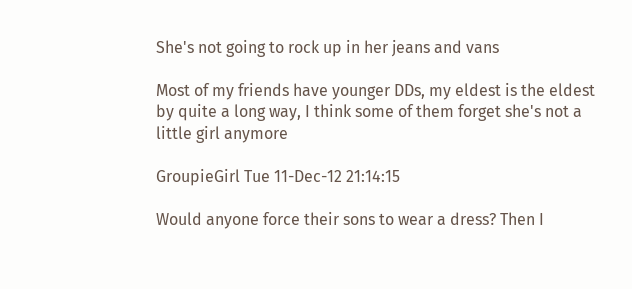She's not going to rock up in her jeans and vans

Most of my friends have younger DDs, my eldest is the eldest by quite a long way, I think some of them forget she's not a little girl anymore

GroupieGirl Tue 11-Dec-12 21:14:15

Would anyone force their sons to wear a dress? Then I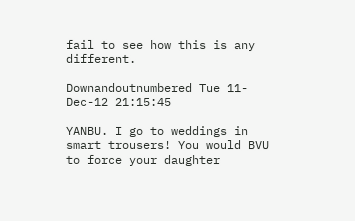fail to see how this is any different.

Downandoutnumbered Tue 11-Dec-12 21:15:45

YANBU. I go to weddings in smart trousers! You would BVU to force your daughter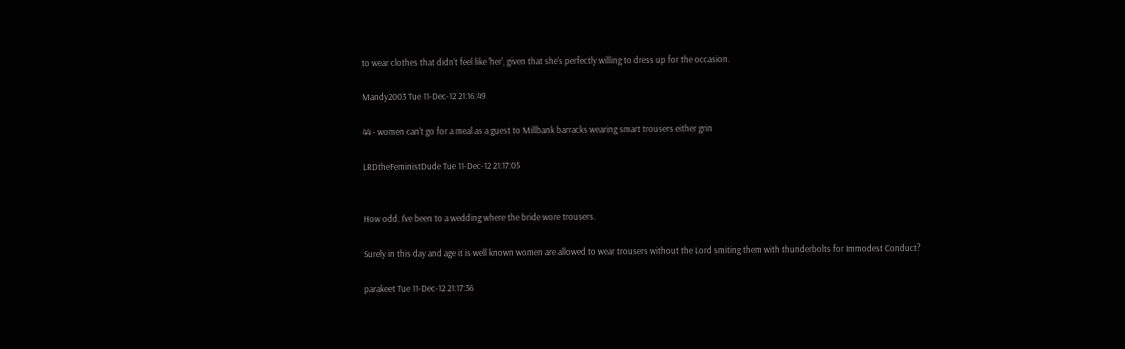to wear clothes that didn't feel like 'her', given that she's perfectly willing to dress up for the occasion.

Mandy2003 Tue 11-Dec-12 21:16:49

44 - women can't go for a meal as a guest to Millbank barracks wearing smart trousers either grin

LRDtheFeministDude Tue 11-Dec-12 21:17:05


How odd. I've been to a wedding where the bride wore trousers.

Surely in this day and age it is well known women are allowed to wear trousers without the Lord smiting them with thunderbolts for Immodest Conduct?

parakeet Tue 11-Dec-12 21:17:36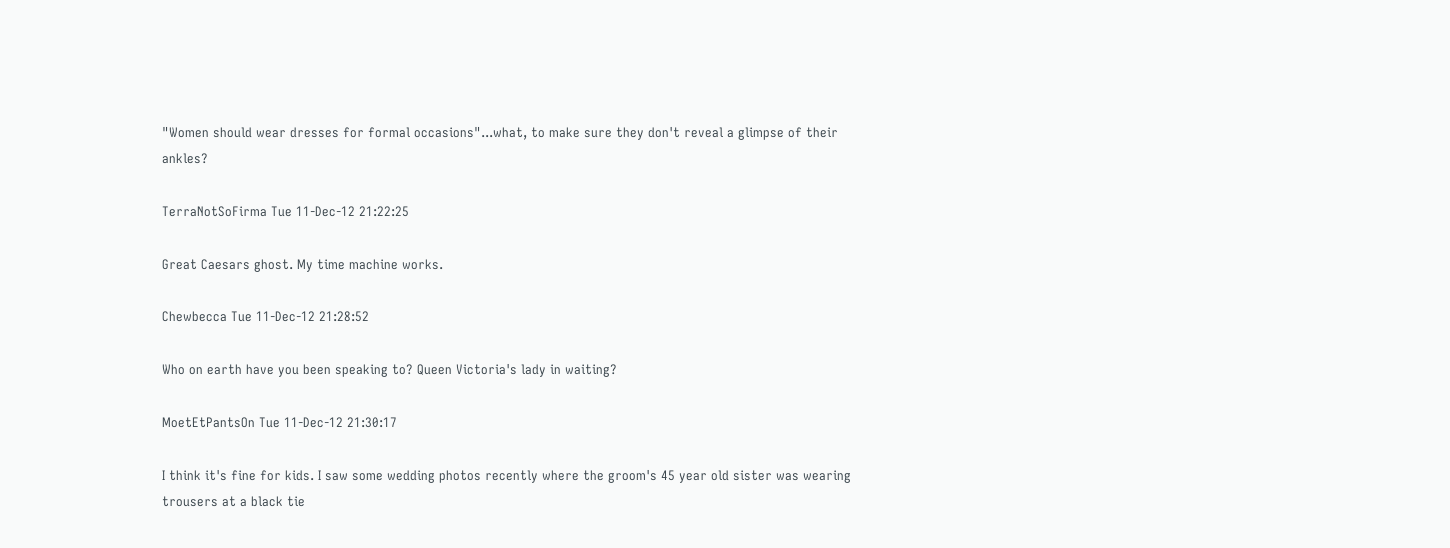"Women should wear dresses for formal occasions"...what, to make sure they don't reveal a glimpse of their ankles?

TerraNotSoFirma Tue 11-Dec-12 21:22:25

Great Caesars ghost. My time machine works.

Chewbecca Tue 11-Dec-12 21:28:52

Who on earth have you been speaking to? Queen Victoria's lady in waiting?

MoetEtPantsOn Tue 11-Dec-12 21:30:17

I think it's fine for kids. I saw some wedding photos recently where the groom's 45 year old sister was wearing trousers at a black tie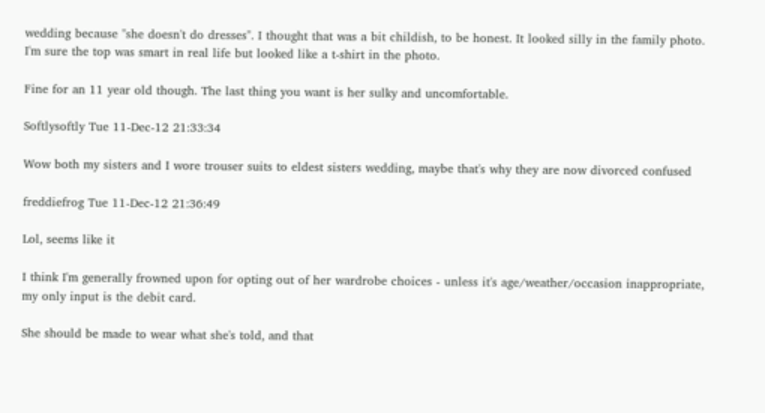wedding because "she doesn't do dresses". I thought that was a bit childish, to be honest. It looked silly in the family photo. I'm sure the top was smart in real life but looked like a t-shirt in the photo.

Fine for an 11 year old though. The last thing you want is her sulky and uncomfortable.

Softlysoftly Tue 11-Dec-12 21:33:34

Wow both my sisters and I wore trouser suits to eldest sisters wedding, maybe that's why they are now divorced confused

freddiefrog Tue 11-Dec-12 21:36:49

Lol, seems like it

I think I'm generally frowned upon for opting out of her wardrobe choices - unless it's age/weather/occasion inappropriate, my only input is the debit card.

She should be made to wear what she's told, and that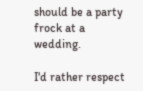should be a party frock at a wedding.

I'd rather respect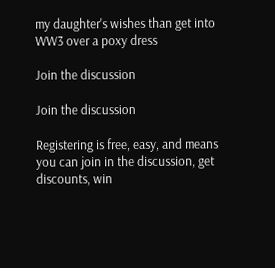my daughter's wishes than get into WW3 over a poxy dress

Join the discussion

Join the discussion

Registering is free, easy, and means you can join in the discussion, get discounts, win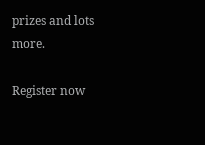prizes and lots more.

Register now